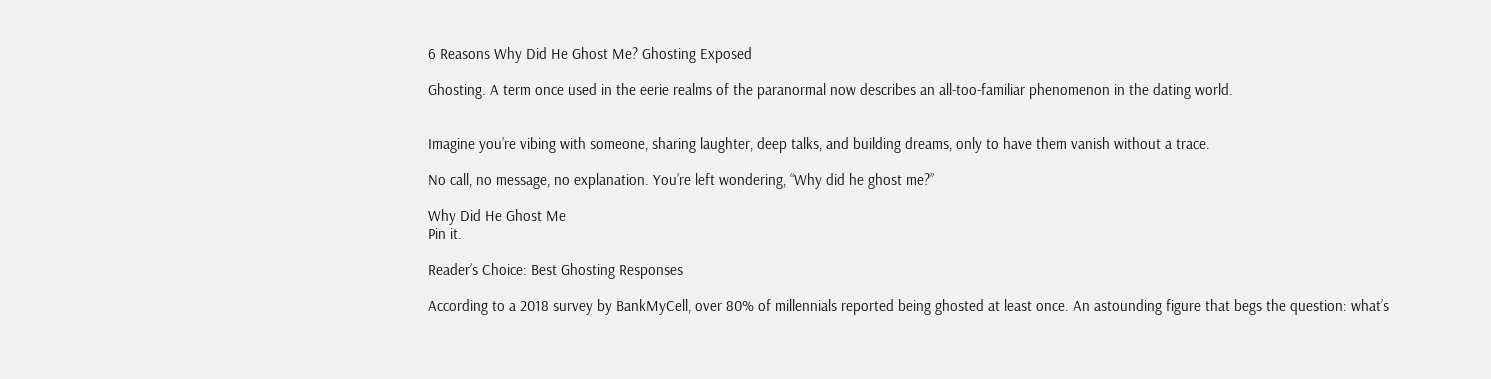6 Reasons Why Did He Ghost Me? Ghosting Exposed

Ghosting. A term once used in the eerie realms of the paranormal now describes an all-too-familiar phenomenon in the dating world.


Imagine you’re vibing with someone, sharing laughter, deep talks, and building dreams, only to have them vanish without a trace.

No call, no message, no explanation. You’re left wondering, “Why did he ghost me?”

Why Did He Ghost Me
Pin it.

Reader’s Choice: Best Ghosting Responses

According to a 2018 survey by BankMyCell, over 80% of millennials reported being ghosted at least once. An astounding figure that begs the question: what’s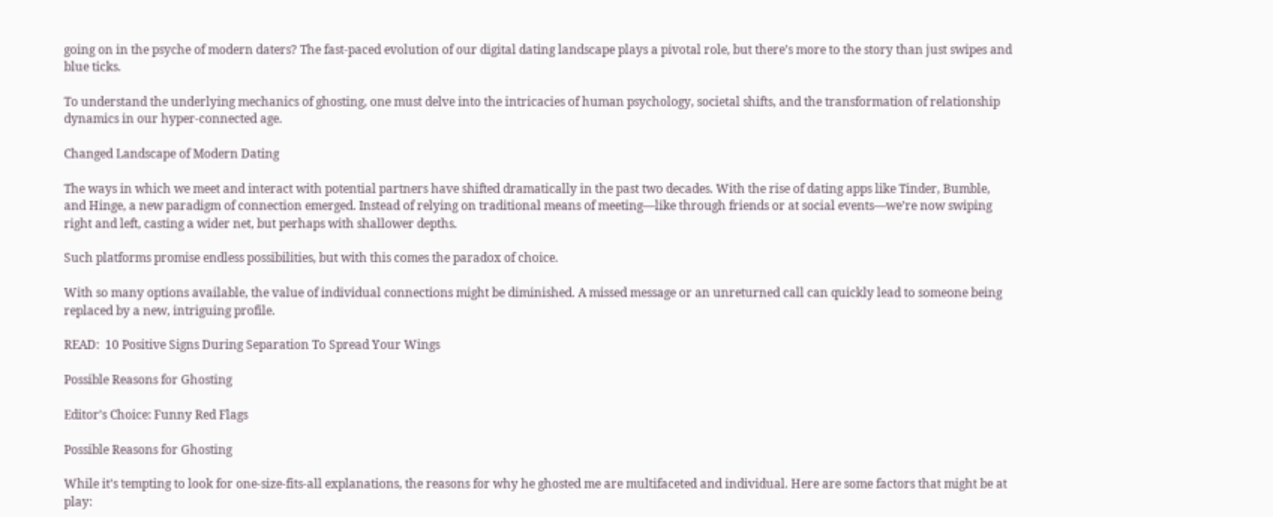going on in the psyche of modern daters? The fast-paced evolution of our digital dating landscape plays a pivotal role, but there’s more to the story than just swipes and blue ticks.

To understand the underlying mechanics of ghosting, one must delve into the intricacies of human psychology, societal shifts, and the transformation of relationship dynamics in our hyper-connected age.

Changed Landscape of Modern Dating

The ways in which we meet and interact with potential partners have shifted dramatically in the past two decades. With the rise of dating apps like Tinder, Bumble, and Hinge, a new paradigm of connection emerged. Instead of relying on traditional means of meeting—like through friends or at social events—we’re now swiping right and left, casting a wider net, but perhaps with shallower depths.

Such platforms promise endless possibilities, but with this comes the paradox of choice.

With so many options available, the value of individual connections might be diminished. A missed message or an unreturned call can quickly lead to someone being replaced by a new, intriguing profile.

READ:  10 Positive Signs During Separation To Spread Your Wings

Possible Reasons for Ghosting

Editor’s Choice: Funny Red Flags

Possible Reasons for Ghosting

While it’s tempting to look for one-size-fits-all explanations, the reasons for why he ghosted me are multifaceted and individual. Here are some factors that might be at play: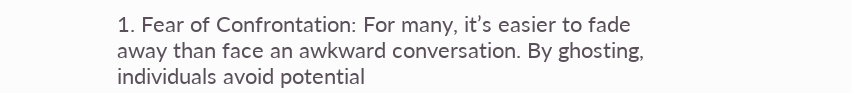1. Fear of Confrontation: For many, it’s easier to fade away than face an awkward conversation. By ghosting, individuals avoid potential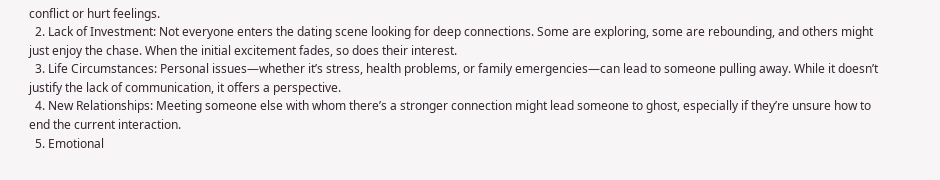conflict or hurt feelings.
  2. Lack of Investment: Not everyone enters the dating scene looking for deep connections. Some are exploring, some are rebounding, and others might just enjoy the chase. When the initial excitement fades, so does their interest.
  3. Life Circumstances: Personal issues—whether it’s stress, health problems, or family emergencies—can lead to someone pulling away. While it doesn’t justify the lack of communication, it offers a perspective.
  4. New Relationships: Meeting someone else with whom there’s a stronger connection might lead someone to ghost, especially if they’re unsure how to end the current interaction.
  5. Emotional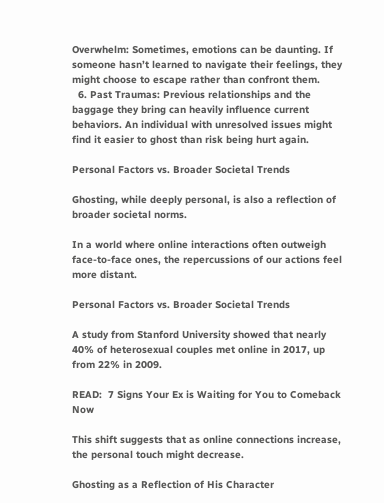Overwhelm: Sometimes, emotions can be daunting. If someone hasn’t learned to navigate their feelings, they might choose to escape rather than confront them.
  6. Past Traumas: Previous relationships and the baggage they bring can heavily influence current behaviors. An individual with unresolved issues might find it easier to ghost than risk being hurt again.

Personal Factors vs. Broader Societal Trends

Ghosting, while deeply personal, is also a reflection of broader societal norms.

In a world where online interactions often outweigh face-to-face ones, the repercussions of our actions feel more distant.

Personal Factors vs. Broader Societal Trends

A study from Stanford University showed that nearly 40% of heterosexual couples met online in 2017, up from 22% in 2009.

READ:  7 Signs Your Ex is Waiting for You to Comeback Now

This shift suggests that as online connections increase, the personal touch might decrease.

Ghosting as a Reflection of His Character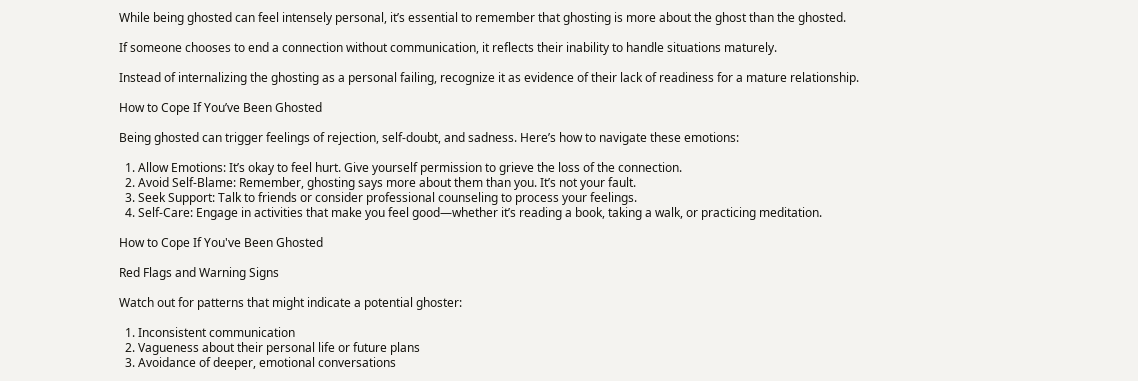While being ghosted can feel intensely personal, it’s essential to remember that ghosting is more about the ghost than the ghosted.

If someone chooses to end a connection without communication, it reflects their inability to handle situations maturely.

Instead of internalizing the ghosting as a personal failing, recognize it as evidence of their lack of readiness for a mature relationship.

How to Cope If You’ve Been Ghosted

Being ghosted can trigger feelings of rejection, self-doubt, and sadness. Here’s how to navigate these emotions:

  1. Allow Emotions: It’s okay to feel hurt. Give yourself permission to grieve the loss of the connection.
  2. Avoid Self-Blame: Remember, ghosting says more about them than you. It’s not your fault.
  3. Seek Support: Talk to friends or consider professional counseling to process your feelings.
  4. Self-Care: Engage in activities that make you feel good—whether it’s reading a book, taking a walk, or practicing meditation.

How to Cope If You've Been Ghosted

Red Flags and Warning Signs

Watch out for patterns that might indicate a potential ghoster:

  1. Inconsistent communication
  2. Vagueness about their personal life or future plans
  3. Avoidance of deeper, emotional conversations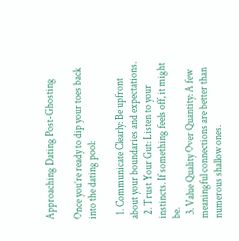Approaching Dating Post-Ghosting

Once you’re ready to dip your toes back into the dating pool:

  1. Communicate Clearly: Be upfront about your boundaries and expectations.
  2. Trust Your Gut: Listen to your instincts. If something feels off, it might be.
  3. Value Quality Over Quantity: A few meaningful connections are better than numerous shallow ones.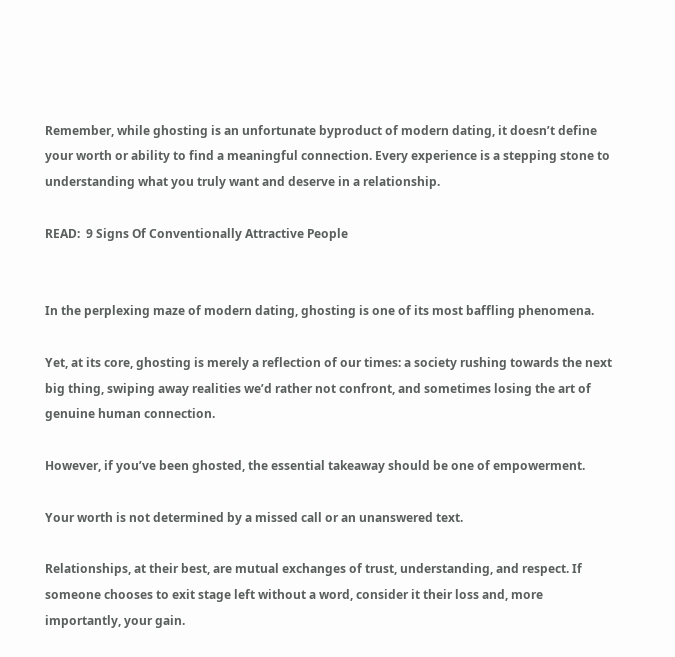Remember, while ghosting is an unfortunate byproduct of modern dating, it doesn’t define your worth or ability to find a meaningful connection. Every experience is a stepping stone to understanding what you truly want and deserve in a relationship.

READ:  9 Signs Of Conventionally Attractive People


In the perplexing maze of modern dating, ghosting is one of its most baffling phenomena.

Yet, at its core, ghosting is merely a reflection of our times: a society rushing towards the next big thing, swiping away realities we’d rather not confront, and sometimes losing the art of genuine human connection.

However, if you’ve been ghosted, the essential takeaway should be one of empowerment.

Your worth is not determined by a missed call or an unanswered text.

Relationships, at their best, are mutual exchanges of trust, understanding, and respect. If someone chooses to exit stage left without a word, consider it their loss and, more importantly, your gain.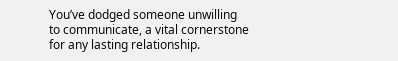You’ve dodged someone unwilling to communicate, a vital cornerstone for any lasting relationship.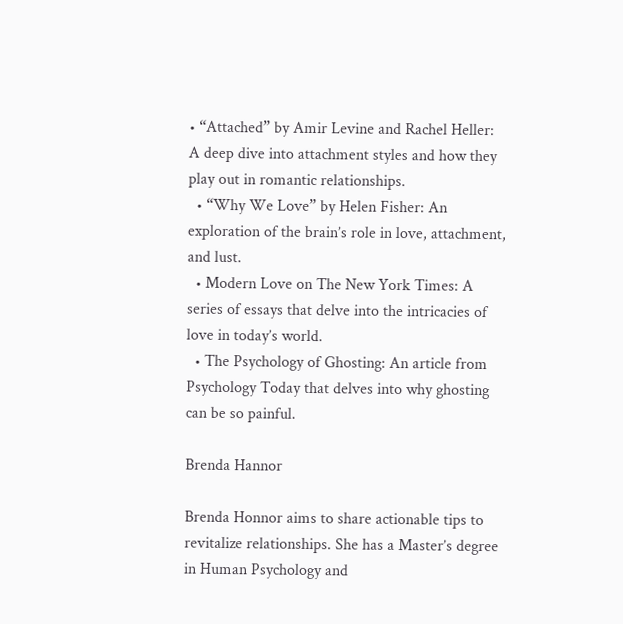• “Attached” by Amir Levine and Rachel Heller: A deep dive into attachment styles and how they play out in romantic relationships.
  • “Why We Love” by Helen Fisher: An exploration of the brain’s role in love, attachment, and lust.
  • Modern Love on The New York Times: A series of essays that delve into the intricacies of love in today’s world.
  • The Psychology of Ghosting: An article from Psychology Today that delves into why ghosting can be so painful.

Brenda Hannor

Brenda Honnor aims to share actionable tips to revitalize relationships. She has a Master’s degree in Human Psychology and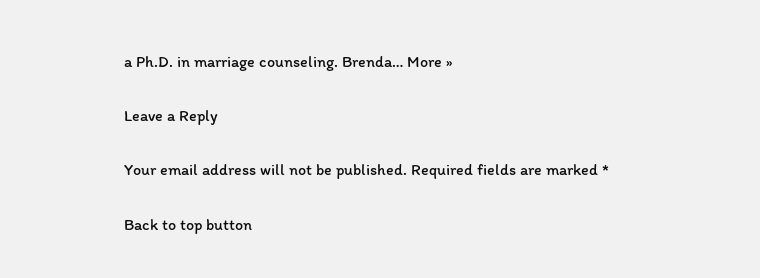a Ph.D. in marriage counseling. Brenda… More »

Leave a Reply

Your email address will not be published. Required fields are marked *

Back to top button